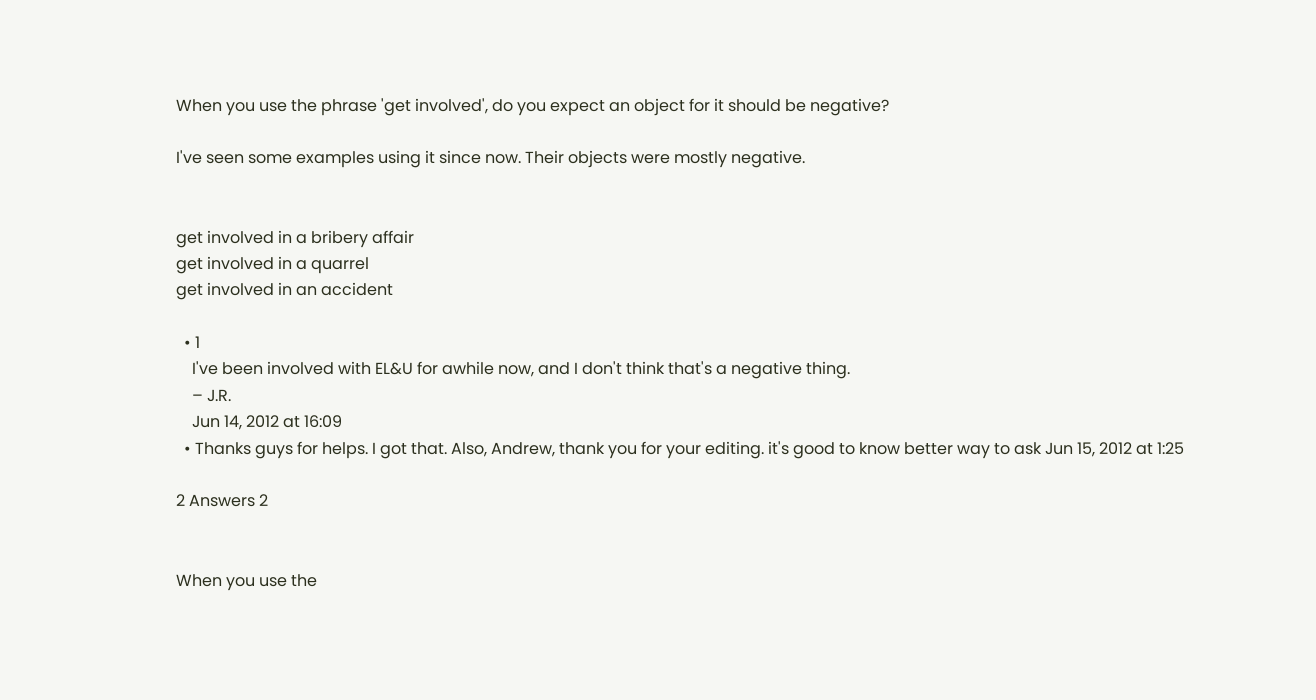When you use the phrase 'get involved', do you expect an object for it should be negative?

I've seen some examples using it since now. Their objects were mostly negative.


get involved in a bribery affair
get involved in a quarrel
get involved in an accident

  • 1
    I've been involved with EL&U for awhile now, and I don't think that's a negative thing.
    – J.R.
    Jun 14, 2012 at 16:09
  • Thanks guys for helps. I got that. Also, Andrew, thank you for your editing. it's good to know better way to ask Jun 15, 2012 at 1:25

2 Answers 2


When you use the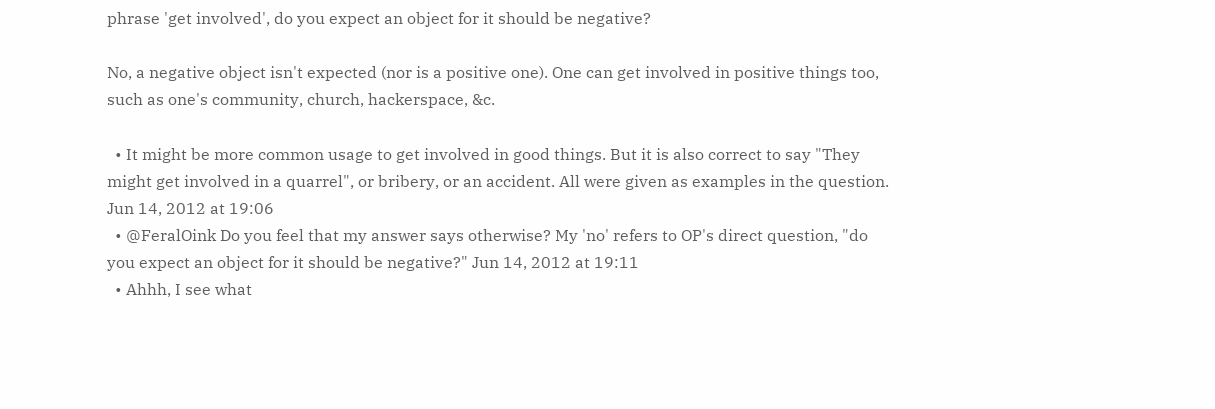phrase 'get involved', do you expect an object for it should be negative?

No, a negative object isn't expected (nor is a positive one). One can get involved in positive things too, such as one's community, church, hackerspace, &c.

  • It might be more common usage to get involved in good things. But it is also correct to say "They might get involved in a quarrel", or bribery, or an accident. All were given as examples in the question. Jun 14, 2012 at 19:06
  • @FeralOink Do you feel that my answer says otherwise? My 'no' refers to OP's direct question, "do you expect an object for it should be negative?" Jun 14, 2012 at 19:11
  • Ahhh, I see what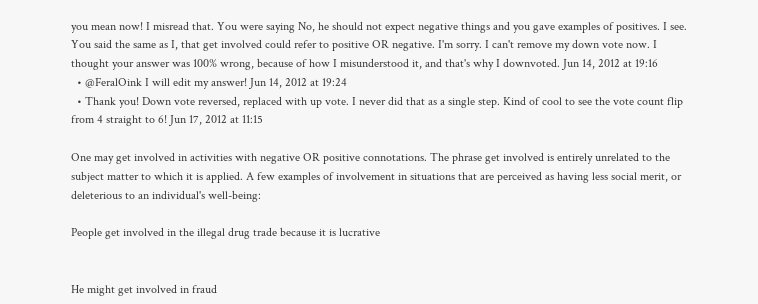you mean now! I misread that. You were saying No, he should not expect negative things and you gave examples of positives. I see. You said the same as I, that get involved could refer to positive OR negative. I'm sorry. I can't remove my down vote now. I thought your answer was 100% wrong, because of how I misunderstood it, and that's why I downvoted. Jun 14, 2012 at 19:16
  • @FeralOink I will edit my answer! Jun 14, 2012 at 19:24
  • Thank you! Down vote reversed, replaced with up vote. I never did that as a single step. Kind of cool to see the vote count flip from 4 straight to 6! Jun 17, 2012 at 11:15

One may get involved in activities with negative OR positive connotations. The phrase get involved is entirely unrelated to the subject matter to which it is applied. A few examples of involvement in situations that are perceived as having less social merit, or deleterious to an individual's well-being:

People get involved in the illegal drug trade because it is lucrative


He might get involved in fraud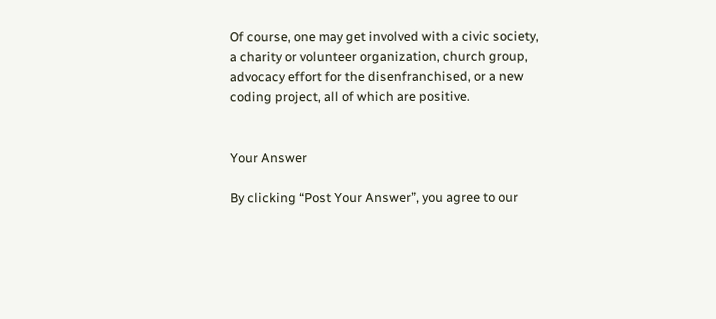Of course, one may get involved with a civic society, a charity or volunteer organization, church group, advocacy effort for the disenfranchised, or a new coding project, all of which are positive.


Your Answer

By clicking “Post Your Answer”, you agree to our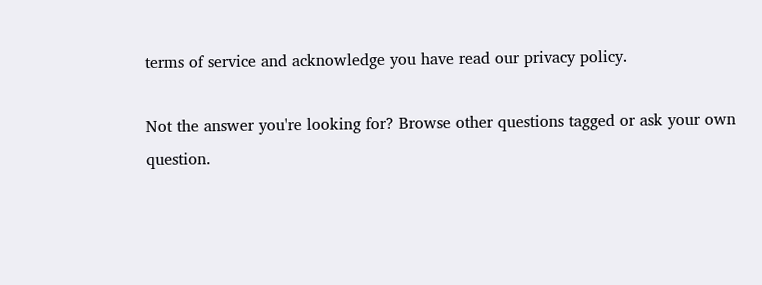terms of service and acknowledge you have read our privacy policy.

Not the answer you're looking for? Browse other questions tagged or ask your own question.